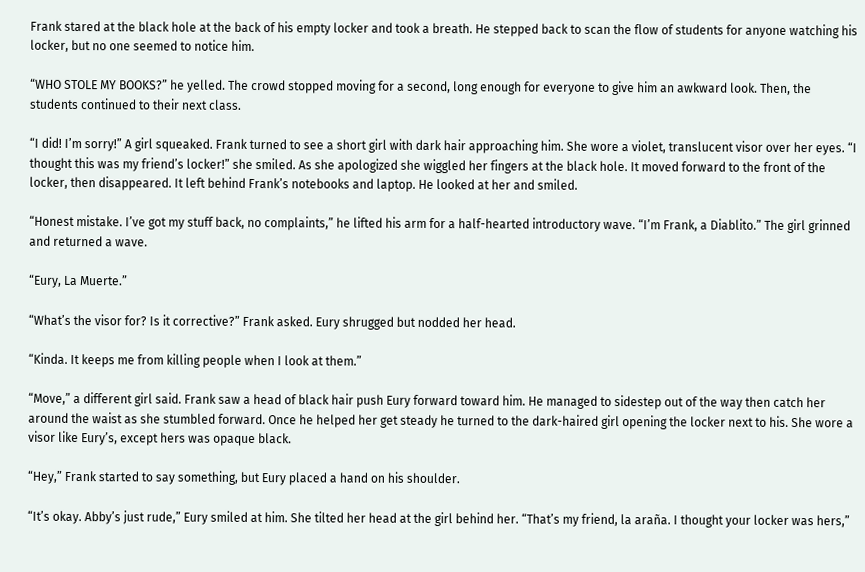Frank stared at the black hole at the back of his empty locker and took a breath. He stepped back to scan the flow of students for anyone watching his locker, but no one seemed to notice him.

“WHO STOLE MY BOOKS?” he yelled. The crowd stopped moving for a second, long enough for everyone to give him an awkward look. Then, the students continued to their next class.

“I did! I’m sorry!” A girl squeaked. Frank turned to see a short girl with dark hair approaching him. She wore a violet, translucent visor over her eyes. “I thought this was my friend’s locker!” she smiled. As she apologized she wiggled her fingers at the black hole. It moved forward to the front of the locker, then disappeared. It left behind Frank’s notebooks and laptop. He looked at her and smiled.

“Honest mistake. I’ve got my stuff back, no complaints,” he lifted his arm for a half-hearted introductory wave. “I’m Frank, a Diablito.” The girl grinned and returned a wave.

“Eury, La Muerte.”

“What’s the visor for? Is it corrective?” Frank asked. Eury shrugged but nodded her head.

“Kinda. It keeps me from killing people when I look at them.”

“Move,” a different girl said. Frank saw a head of black hair push Eury forward toward him. He managed to sidestep out of the way then catch her around the waist as she stumbled forward. Once he helped her get steady he turned to the dark-haired girl opening the locker next to his. She wore a visor like Eury’s, except hers was opaque black.

“Hey,” Frank started to say something, but Eury placed a hand on his shoulder.

“It’s okay. Abby’s just rude,” Eury smiled at him. She tilted her head at the girl behind her. “That’s my friend, la araña. I thought your locker was hers,”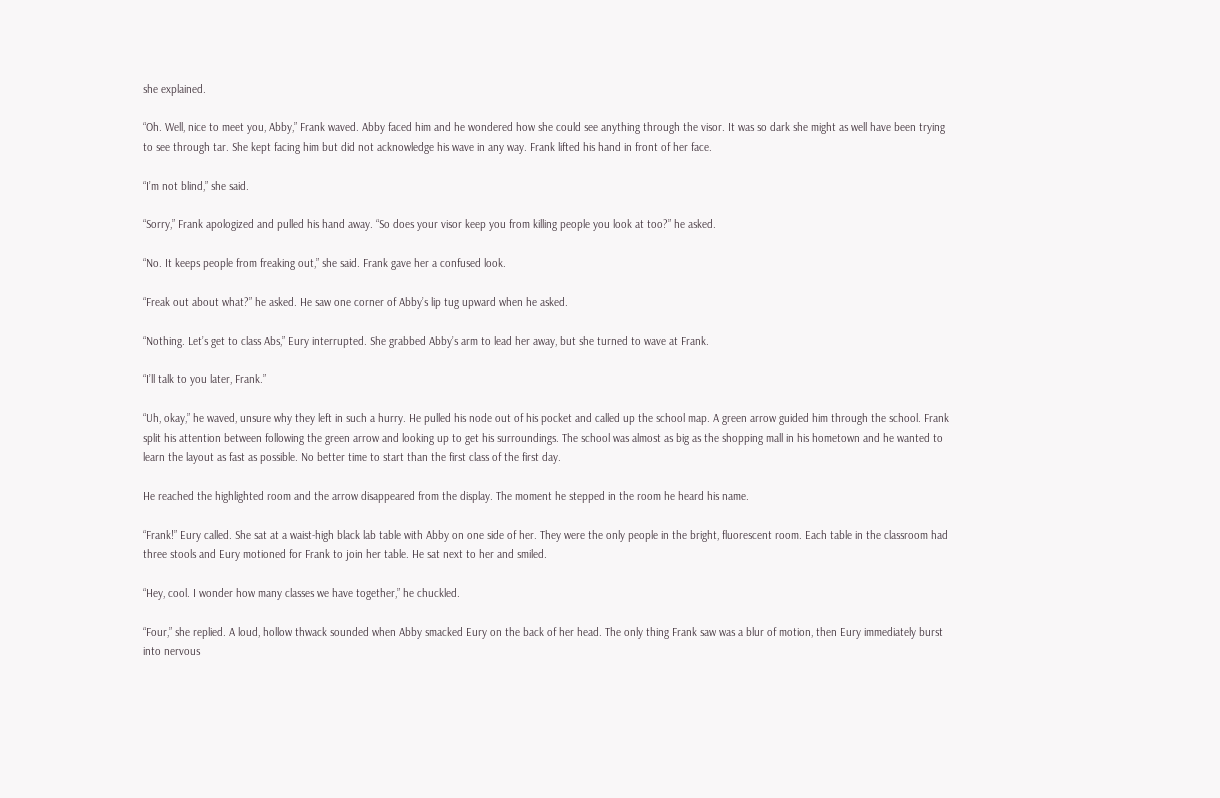she explained.

“Oh. Well, nice to meet you, Abby,” Frank waved. Abby faced him and he wondered how she could see anything through the visor. It was so dark she might as well have been trying to see through tar. She kept facing him but did not acknowledge his wave in any way. Frank lifted his hand in front of her face.

“I’m not blind,” she said.

“Sorry,” Frank apologized and pulled his hand away. “So does your visor keep you from killing people you look at too?” he asked.

“No. It keeps people from freaking out,” she said. Frank gave her a confused look.

“Freak out about what?” he asked. He saw one corner of Abby’s lip tug upward when he asked.

“Nothing. Let’s get to class Abs,” Eury interrupted. She grabbed Abby’s arm to lead her away, but she turned to wave at Frank.

“I’ll talk to you later, Frank.”

“Uh, okay,” he waved, unsure why they left in such a hurry. He pulled his node out of his pocket and called up the school map. A green arrow guided him through the school. Frank split his attention between following the green arrow and looking up to get his surroundings. The school was almost as big as the shopping mall in his hometown and he wanted to learn the layout as fast as possible. No better time to start than the first class of the first day.

He reached the highlighted room and the arrow disappeared from the display. The moment he stepped in the room he heard his name.

“Frank!” Eury called. She sat at a waist-high black lab table with Abby on one side of her. They were the only people in the bright, fluorescent room. Each table in the classroom had three stools and Eury motioned for Frank to join her table. He sat next to her and smiled.

“Hey, cool. I wonder how many classes we have together,” he chuckled.

“Four,” she replied. A loud, hollow thwack sounded when Abby smacked Eury on the back of her head. The only thing Frank saw was a blur of motion, then Eury immediately burst into nervous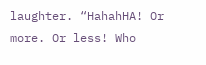laughter. “HahahHA! Or more. Or less! Who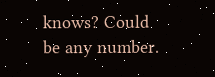knows? Could be any number.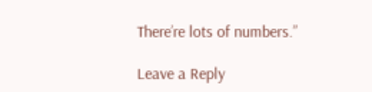There’re lots of numbers.”

Leave a Reply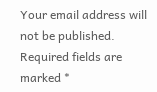Your email address will not be published. Required fields are marked *